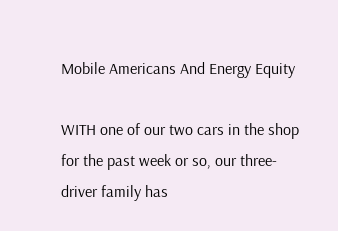Mobile Americans And Energy Equity

WITH one of our two cars in the shop for the past week or so, our three-driver family has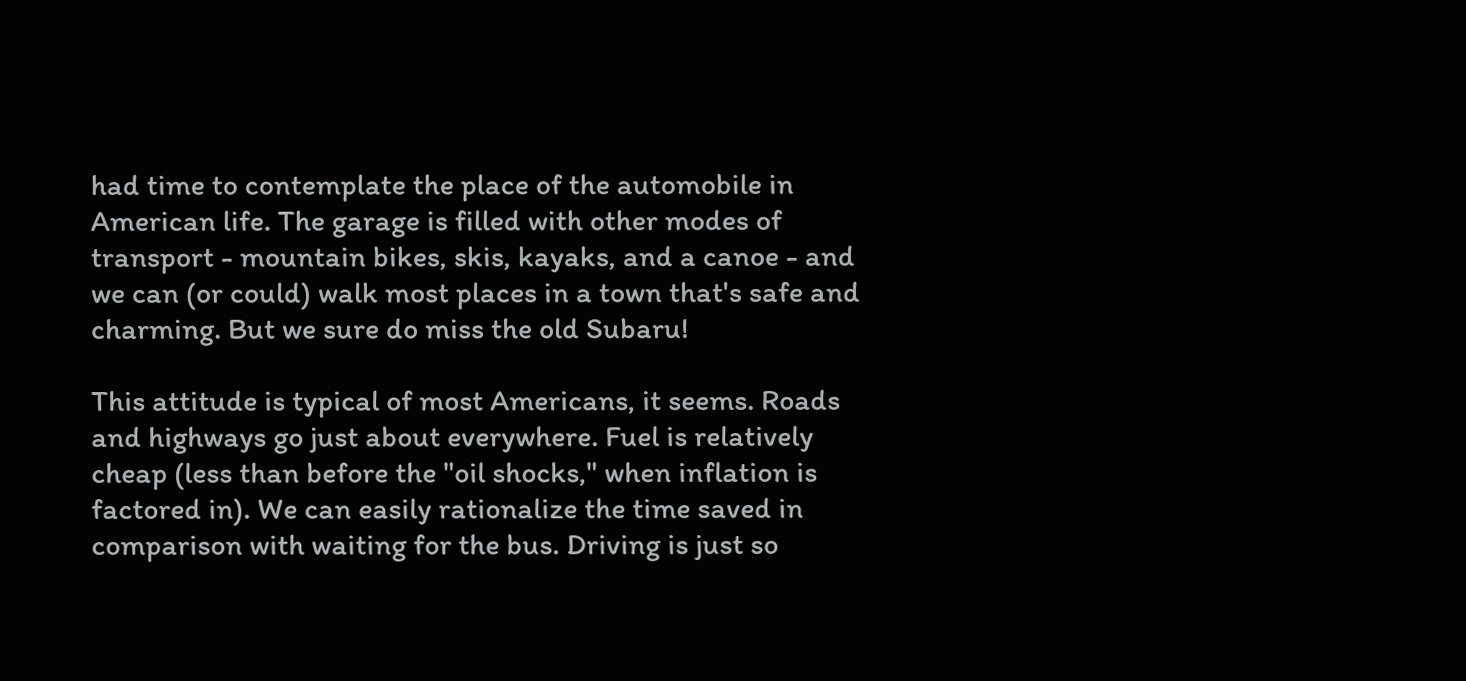had time to contemplate the place of the automobile in American life. The garage is filled with other modes of transport - mountain bikes, skis, kayaks, and a canoe - and we can (or could) walk most places in a town that's safe and charming. But we sure do miss the old Subaru!

This attitude is typical of most Americans, it seems. Roads and highways go just about everywhere. Fuel is relatively cheap (less than before the "oil shocks," when inflation is factored in). We can easily rationalize the time saved in comparison with waiting for the bus. Driving is just so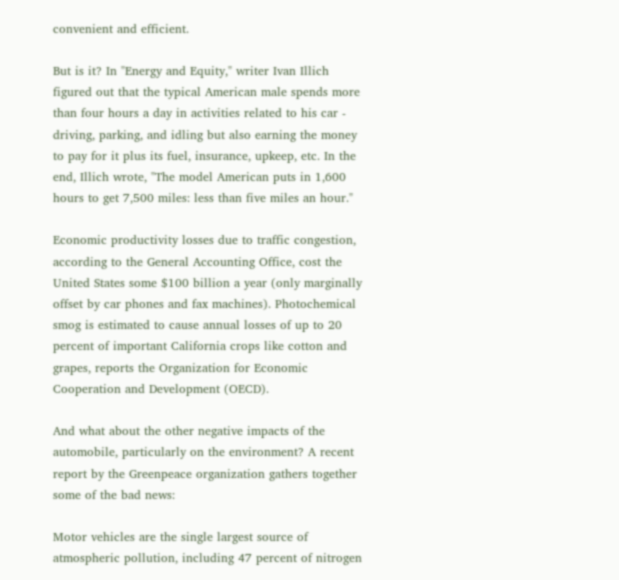convenient and efficient.

But is it? In "Energy and Equity," writer Ivan Illich figured out that the typical American male spends more than four hours a day in activities related to his car - driving, parking, and idling but also earning the money to pay for it plus its fuel, insurance, upkeep, etc. In the end, Illich wrote, "The model American puts in 1,600 hours to get 7,500 miles: less than five miles an hour."

Economic productivity losses due to traffic congestion, according to the General Accounting Office, cost the United States some $100 billion a year (only marginally offset by car phones and fax machines). Photochemical smog is estimated to cause annual losses of up to 20 percent of important California crops like cotton and grapes, reports the Organization for Economic Cooperation and Development (OECD).

And what about the other negative impacts of the automobile, particularly on the environment? A recent report by the Greenpeace organization gathers together some of the bad news:

Motor vehicles are the single largest source of atmospheric pollution, including 47 percent of nitrogen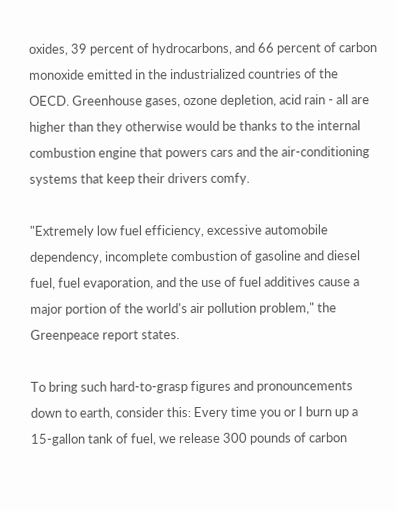oxides, 39 percent of hydrocarbons, and 66 percent of carbon monoxide emitted in the industrialized countries of the OECD. Greenhouse gases, ozone depletion, acid rain - all are higher than they otherwise would be thanks to the internal combustion engine that powers cars and the air-conditioning systems that keep their drivers comfy.

"Extremely low fuel efficiency, excessive automobile dependency, incomplete combustion of gasoline and diesel fuel, fuel evaporation, and the use of fuel additives cause a major portion of the world's air pollution problem," the Greenpeace report states.

To bring such hard-to-grasp figures and pronouncements down to earth, consider this: Every time you or I burn up a 15-gallon tank of fuel, we release 300 pounds of carbon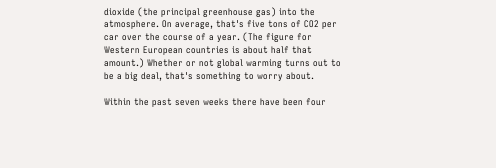dioxide (the principal greenhouse gas) into the atmosphere. On average, that's five tons of CO2 per car over the course of a year. (The figure for Western European countries is about half that amount.) Whether or not global warming turns out to be a big deal, that's something to worry about.

Within the past seven weeks there have been four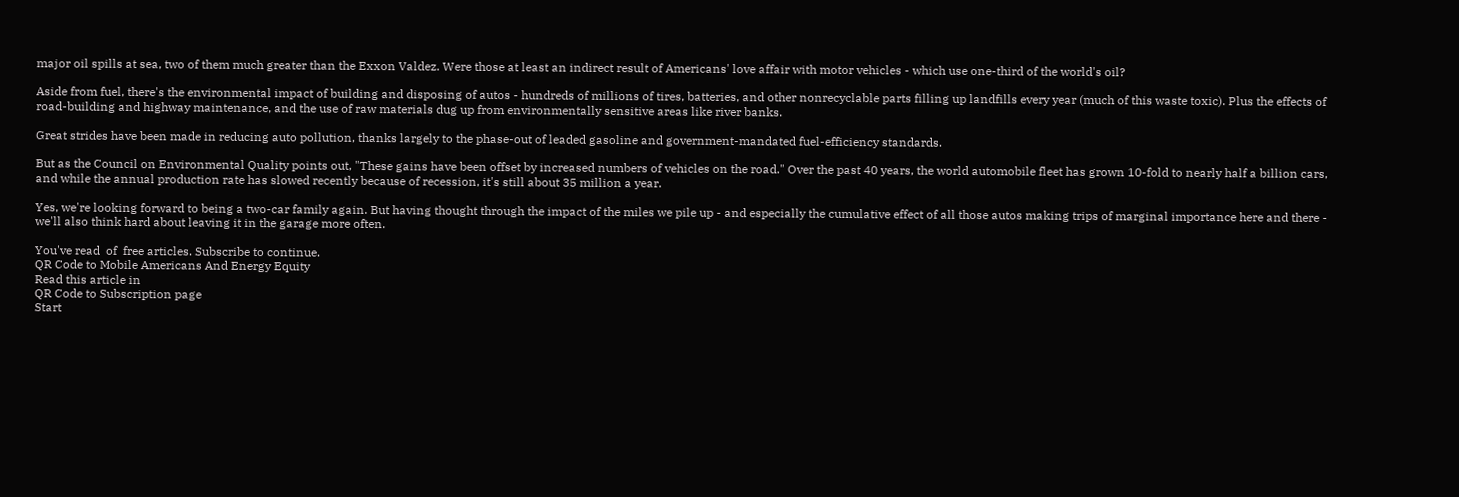major oil spills at sea, two of them much greater than the Exxon Valdez. Were those at least an indirect result of Americans' love affair with motor vehicles - which use one-third of the world's oil?

Aside from fuel, there's the environmental impact of building and disposing of autos - hundreds of millions of tires, batteries, and other nonrecyclable parts filling up landfills every year (much of this waste toxic). Plus the effects of road-building and highway maintenance, and the use of raw materials dug up from environmentally sensitive areas like river banks.

Great strides have been made in reducing auto pollution, thanks largely to the phase-out of leaded gasoline and government-mandated fuel-efficiency standards.

But as the Council on Environmental Quality points out, "These gains have been offset by increased numbers of vehicles on the road." Over the past 40 years, the world automobile fleet has grown 10-fold to nearly half a billion cars, and while the annual production rate has slowed recently because of recession, it's still about 35 million a year.

Yes, we're looking forward to being a two-car family again. But having thought through the impact of the miles we pile up - and especially the cumulative effect of all those autos making trips of marginal importance here and there - we'll also think hard about leaving it in the garage more often.

You've read  of  free articles. Subscribe to continue.
QR Code to Mobile Americans And Energy Equity
Read this article in
QR Code to Subscription page
Start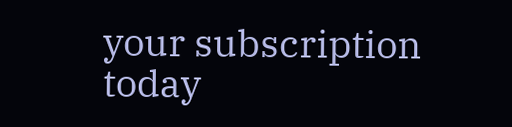your subscription today